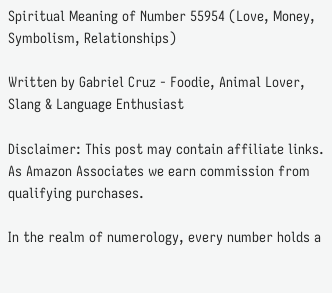Spiritual Meaning of Number 55954 (Love, Money, Symbolism, Relationships)

Written by Gabriel Cruz - Foodie, Animal Lover, Slang & Language Enthusiast

Disclaimer: This post may contain affiliate links. As Amazon Associates we earn commission from qualifying purchases.

In the realm of numerology, every number holds a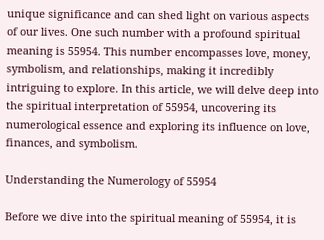unique significance and can shed light on various aspects of our lives. One such number with a profound spiritual meaning is 55954. This number encompasses love, money, symbolism, and relationships, making it incredibly intriguing to explore. In this article, we will delve deep into the spiritual interpretation of 55954, uncovering its numerological essence and exploring its influence on love, finances, and symbolism.

Understanding the Numerology of 55954

Before we dive into the spiritual meaning of 55954, it is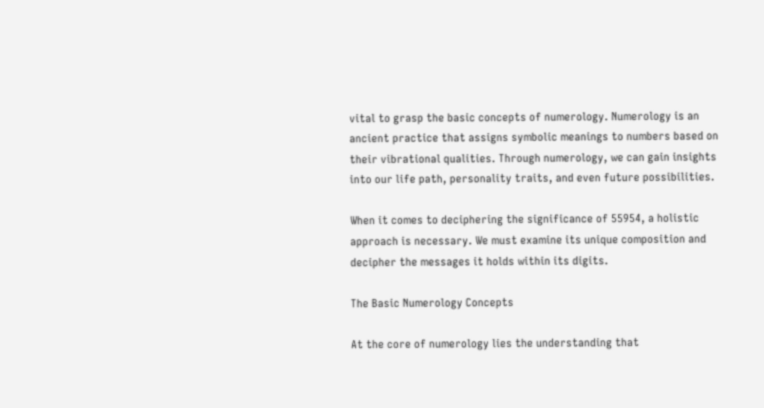vital to grasp the basic concepts of numerology. Numerology is an ancient practice that assigns symbolic meanings to numbers based on their vibrational qualities. Through numerology, we can gain insights into our life path, personality traits, and even future possibilities.

When it comes to deciphering the significance of 55954, a holistic approach is necessary. We must examine its unique composition and decipher the messages it holds within its digits.

The Basic Numerology Concepts

At the core of numerology lies the understanding that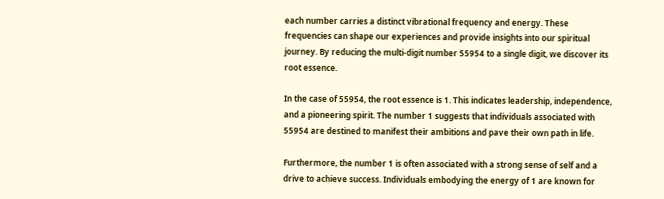each number carries a distinct vibrational frequency and energy. These frequencies can shape our experiences and provide insights into our spiritual journey. By reducing the multi-digit number 55954 to a single digit, we discover its root essence.

In the case of 55954, the root essence is 1. This indicates leadership, independence, and a pioneering spirit. The number 1 suggests that individuals associated with 55954 are destined to manifest their ambitions and pave their own path in life.

Furthermore, the number 1 is often associated with a strong sense of self and a drive to achieve success. Individuals embodying the energy of 1 are known for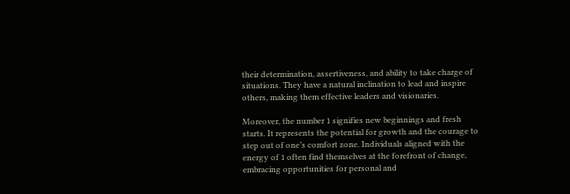their determination, assertiveness, and ability to take charge of situations. They have a natural inclination to lead and inspire others, making them effective leaders and visionaries.

Moreover, the number 1 signifies new beginnings and fresh starts. It represents the potential for growth and the courage to step out of one’s comfort zone. Individuals aligned with the energy of 1 often find themselves at the forefront of change, embracing opportunities for personal and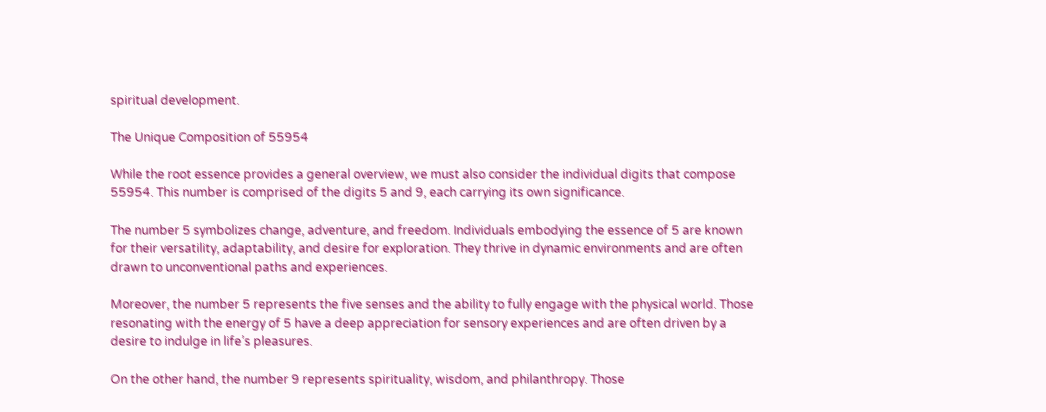spiritual development.

The Unique Composition of 55954

While the root essence provides a general overview, we must also consider the individual digits that compose 55954. This number is comprised of the digits 5 and 9, each carrying its own significance.

The number 5 symbolizes change, adventure, and freedom. Individuals embodying the essence of 5 are known for their versatility, adaptability, and desire for exploration. They thrive in dynamic environments and are often drawn to unconventional paths and experiences.

Moreover, the number 5 represents the five senses and the ability to fully engage with the physical world. Those resonating with the energy of 5 have a deep appreciation for sensory experiences and are often driven by a desire to indulge in life’s pleasures.

On the other hand, the number 9 represents spirituality, wisdom, and philanthropy. Those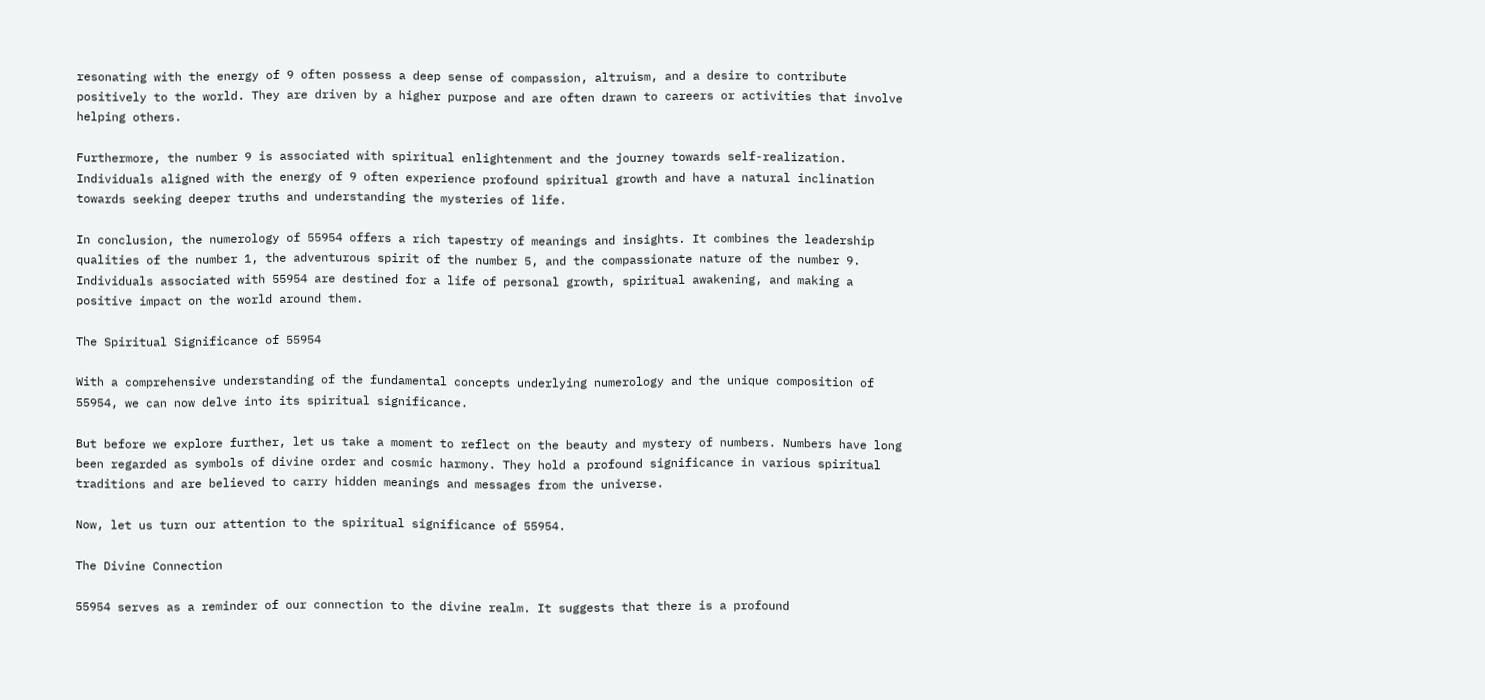resonating with the energy of 9 often possess a deep sense of compassion, altruism, and a desire to contribute positively to the world. They are driven by a higher purpose and are often drawn to careers or activities that involve helping others.

Furthermore, the number 9 is associated with spiritual enlightenment and the journey towards self-realization. Individuals aligned with the energy of 9 often experience profound spiritual growth and have a natural inclination towards seeking deeper truths and understanding the mysteries of life.

In conclusion, the numerology of 55954 offers a rich tapestry of meanings and insights. It combines the leadership qualities of the number 1, the adventurous spirit of the number 5, and the compassionate nature of the number 9. Individuals associated with 55954 are destined for a life of personal growth, spiritual awakening, and making a positive impact on the world around them.

The Spiritual Significance of 55954

With a comprehensive understanding of the fundamental concepts underlying numerology and the unique composition of 55954, we can now delve into its spiritual significance.

But before we explore further, let us take a moment to reflect on the beauty and mystery of numbers. Numbers have long been regarded as symbols of divine order and cosmic harmony. They hold a profound significance in various spiritual traditions and are believed to carry hidden meanings and messages from the universe.

Now, let us turn our attention to the spiritual significance of 55954.

The Divine Connection

55954 serves as a reminder of our connection to the divine realm. It suggests that there is a profound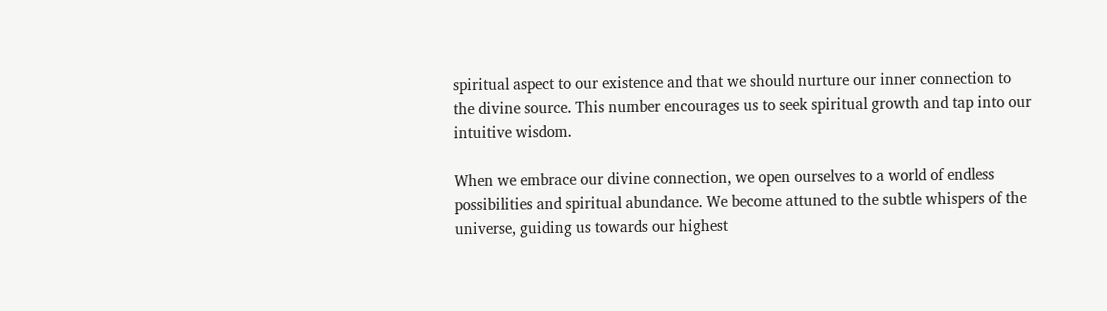spiritual aspect to our existence and that we should nurture our inner connection to the divine source. This number encourages us to seek spiritual growth and tap into our intuitive wisdom.

When we embrace our divine connection, we open ourselves to a world of endless possibilities and spiritual abundance. We become attuned to the subtle whispers of the universe, guiding us towards our highest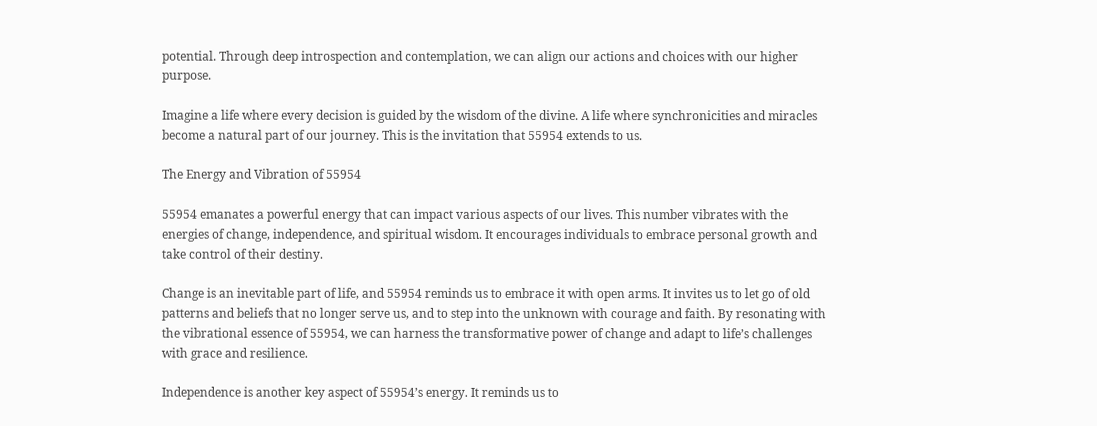potential. Through deep introspection and contemplation, we can align our actions and choices with our higher purpose.

Imagine a life where every decision is guided by the wisdom of the divine. A life where synchronicities and miracles become a natural part of our journey. This is the invitation that 55954 extends to us.

The Energy and Vibration of 55954

55954 emanates a powerful energy that can impact various aspects of our lives. This number vibrates with the energies of change, independence, and spiritual wisdom. It encourages individuals to embrace personal growth and take control of their destiny.

Change is an inevitable part of life, and 55954 reminds us to embrace it with open arms. It invites us to let go of old patterns and beliefs that no longer serve us, and to step into the unknown with courage and faith. By resonating with the vibrational essence of 55954, we can harness the transformative power of change and adapt to life’s challenges with grace and resilience.

Independence is another key aspect of 55954’s energy. It reminds us to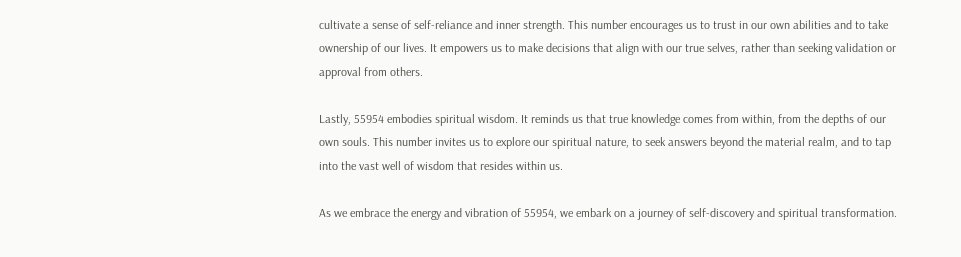cultivate a sense of self-reliance and inner strength. This number encourages us to trust in our own abilities and to take ownership of our lives. It empowers us to make decisions that align with our true selves, rather than seeking validation or approval from others.

Lastly, 55954 embodies spiritual wisdom. It reminds us that true knowledge comes from within, from the depths of our own souls. This number invites us to explore our spiritual nature, to seek answers beyond the material realm, and to tap into the vast well of wisdom that resides within us.

As we embrace the energy and vibration of 55954, we embark on a journey of self-discovery and spiritual transformation.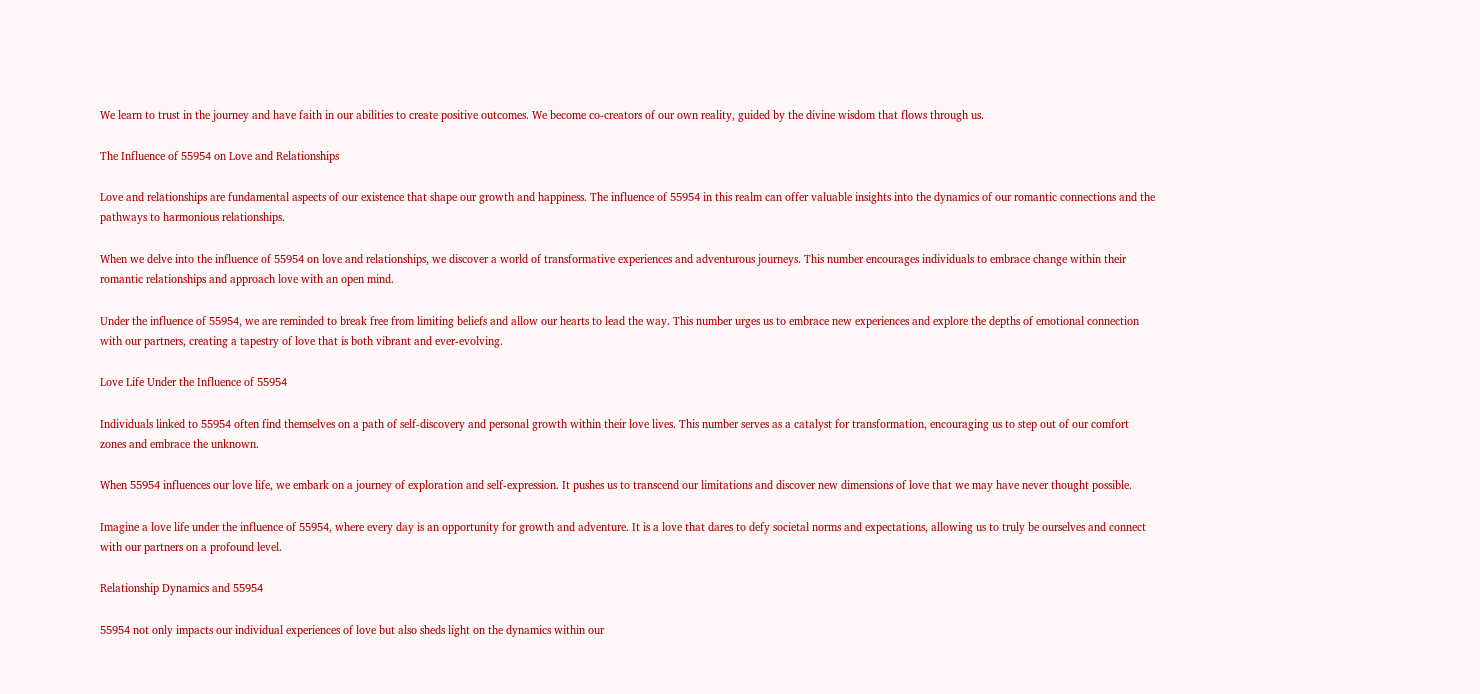We learn to trust in the journey and have faith in our abilities to create positive outcomes. We become co-creators of our own reality, guided by the divine wisdom that flows through us.

The Influence of 55954 on Love and Relationships

Love and relationships are fundamental aspects of our existence that shape our growth and happiness. The influence of 55954 in this realm can offer valuable insights into the dynamics of our romantic connections and the pathways to harmonious relationships.

When we delve into the influence of 55954 on love and relationships, we discover a world of transformative experiences and adventurous journeys. This number encourages individuals to embrace change within their romantic relationships and approach love with an open mind.

Under the influence of 55954, we are reminded to break free from limiting beliefs and allow our hearts to lead the way. This number urges us to embrace new experiences and explore the depths of emotional connection with our partners, creating a tapestry of love that is both vibrant and ever-evolving.

Love Life Under the Influence of 55954

Individuals linked to 55954 often find themselves on a path of self-discovery and personal growth within their love lives. This number serves as a catalyst for transformation, encouraging us to step out of our comfort zones and embrace the unknown.

When 55954 influences our love life, we embark on a journey of exploration and self-expression. It pushes us to transcend our limitations and discover new dimensions of love that we may have never thought possible.

Imagine a love life under the influence of 55954, where every day is an opportunity for growth and adventure. It is a love that dares to defy societal norms and expectations, allowing us to truly be ourselves and connect with our partners on a profound level.

Relationship Dynamics and 55954

55954 not only impacts our individual experiences of love but also sheds light on the dynamics within our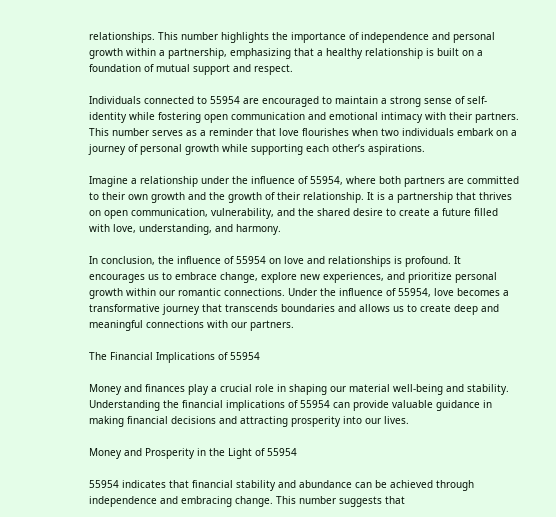relationships. This number highlights the importance of independence and personal growth within a partnership, emphasizing that a healthy relationship is built on a foundation of mutual support and respect.

Individuals connected to 55954 are encouraged to maintain a strong sense of self-identity while fostering open communication and emotional intimacy with their partners. This number serves as a reminder that love flourishes when two individuals embark on a journey of personal growth while supporting each other’s aspirations.

Imagine a relationship under the influence of 55954, where both partners are committed to their own growth and the growth of their relationship. It is a partnership that thrives on open communication, vulnerability, and the shared desire to create a future filled with love, understanding, and harmony.

In conclusion, the influence of 55954 on love and relationships is profound. It encourages us to embrace change, explore new experiences, and prioritize personal growth within our romantic connections. Under the influence of 55954, love becomes a transformative journey that transcends boundaries and allows us to create deep and meaningful connections with our partners.

The Financial Implications of 55954

Money and finances play a crucial role in shaping our material well-being and stability. Understanding the financial implications of 55954 can provide valuable guidance in making financial decisions and attracting prosperity into our lives.

Money and Prosperity in the Light of 55954

55954 indicates that financial stability and abundance can be achieved through independence and embracing change. This number suggests that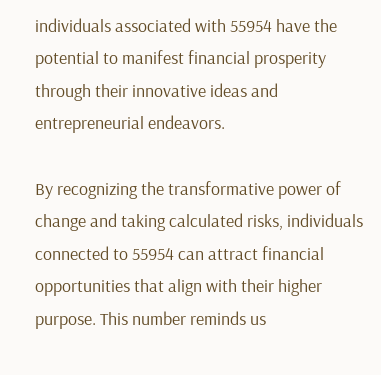individuals associated with 55954 have the potential to manifest financial prosperity through their innovative ideas and entrepreneurial endeavors.

By recognizing the transformative power of change and taking calculated risks, individuals connected to 55954 can attract financial opportunities that align with their higher purpose. This number reminds us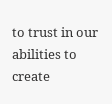to trust in our abilities to create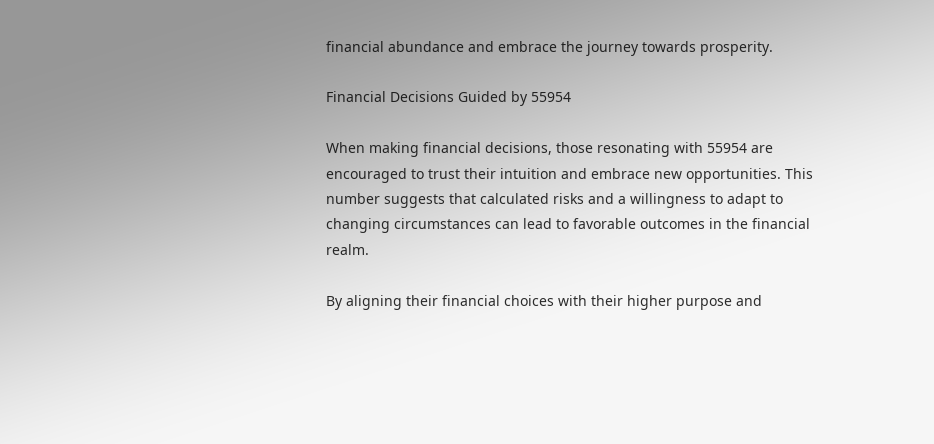financial abundance and embrace the journey towards prosperity.

Financial Decisions Guided by 55954

When making financial decisions, those resonating with 55954 are encouraged to trust their intuition and embrace new opportunities. This number suggests that calculated risks and a willingness to adapt to changing circumstances can lead to favorable outcomes in the financial realm.

By aligning their financial choices with their higher purpose and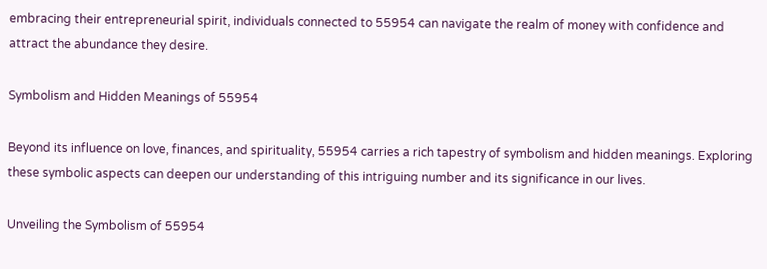embracing their entrepreneurial spirit, individuals connected to 55954 can navigate the realm of money with confidence and attract the abundance they desire.

Symbolism and Hidden Meanings of 55954

Beyond its influence on love, finances, and spirituality, 55954 carries a rich tapestry of symbolism and hidden meanings. Exploring these symbolic aspects can deepen our understanding of this intriguing number and its significance in our lives.

Unveiling the Symbolism of 55954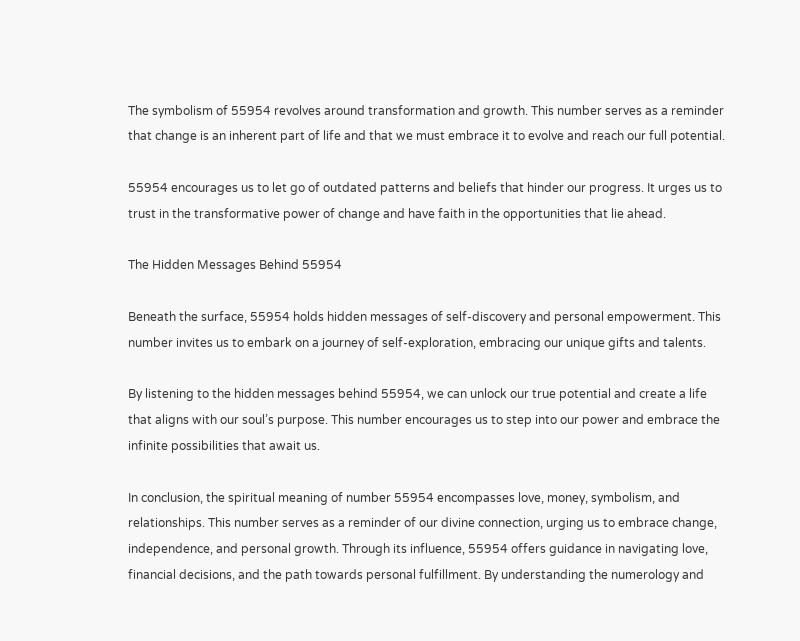The symbolism of 55954 revolves around transformation and growth. This number serves as a reminder that change is an inherent part of life and that we must embrace it to evolve and reach our full potential.

55954 encourages us to let go of outdated patterns and beliefs that hinder our progress. It urges us to trust in the transformative power of change and have faith in the opportunities that lie ahead.

The Hidden Messages Behind 55954

Beneath the surface, 55954 holds hidden messages of self-discovery and personal empowerment. This number invites us to embark on a journey of self-exploration, embracing our unique gifts and talents.

By listening to the hidden messages behind 55954, we can unlock our true potential and create a life that aligns with our soul’s purpose. This number encourages us to step into our power and embrace the infinite possibilities that await us.

In conclusion, the spiritual meaning of number 55954 encompasses love, money, symbolism, and relationships. This number serves as a reminder of our divine connection, urging us to embrace change, independence, and personal growth. Through its influence, 55954 offers guidance in navigating love, financial decisions, and the path towards personal fulfillment. By understanding the numerology and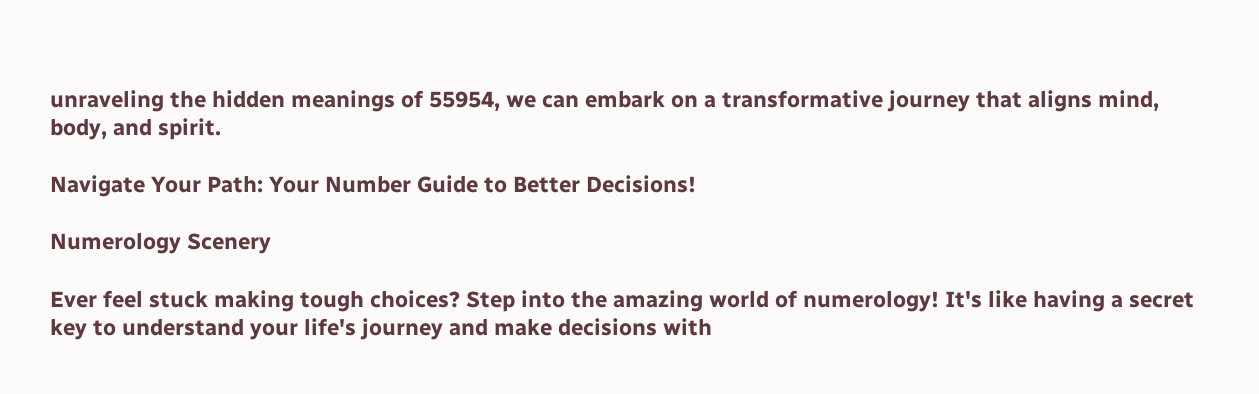unraveling the hidden meanings of 55954, we can embark on a transformative journey that aligns mind, body, and spirit.

Navigate Your Path: Your Number Guide to Better Decisions!

Numerology Scenery

Ever feel stuck making tough choices? Step into the amazing world of numerology! It's like having a secret key to understand your life's journey and make decisions with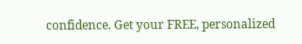confidence. Get your FREE, personalized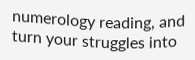numerology reading, and turn your struggles into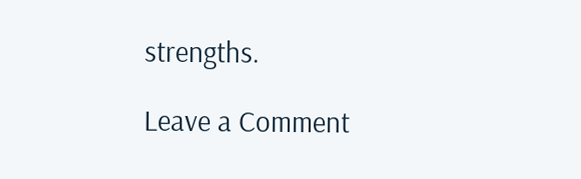strengths.

Leave a Comment